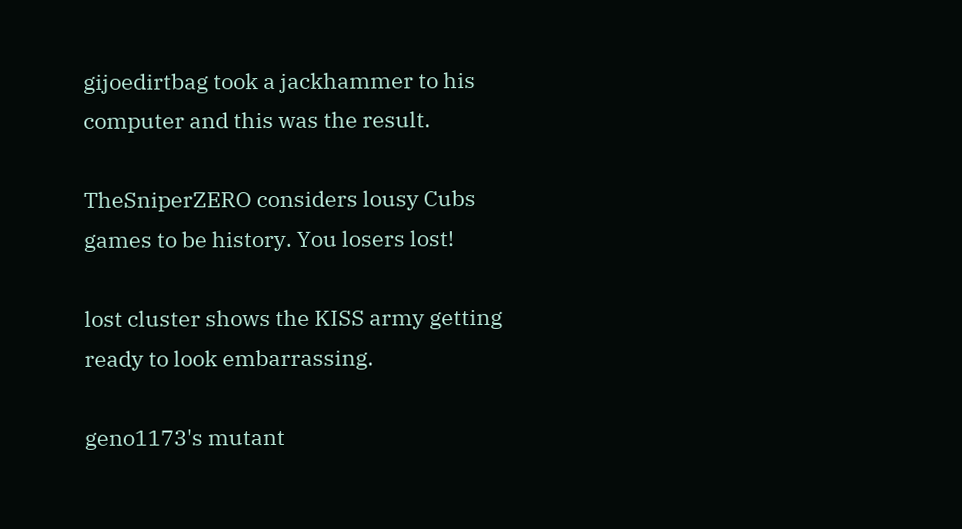gijoedirtbag took a jackhammer to his computer and this was the result.

TheSniperZERO considers lousy Cubs games to be history. You losers lost!

lost cluster shows the KISS army getting ready to look embarrassing.

geno1173's mutant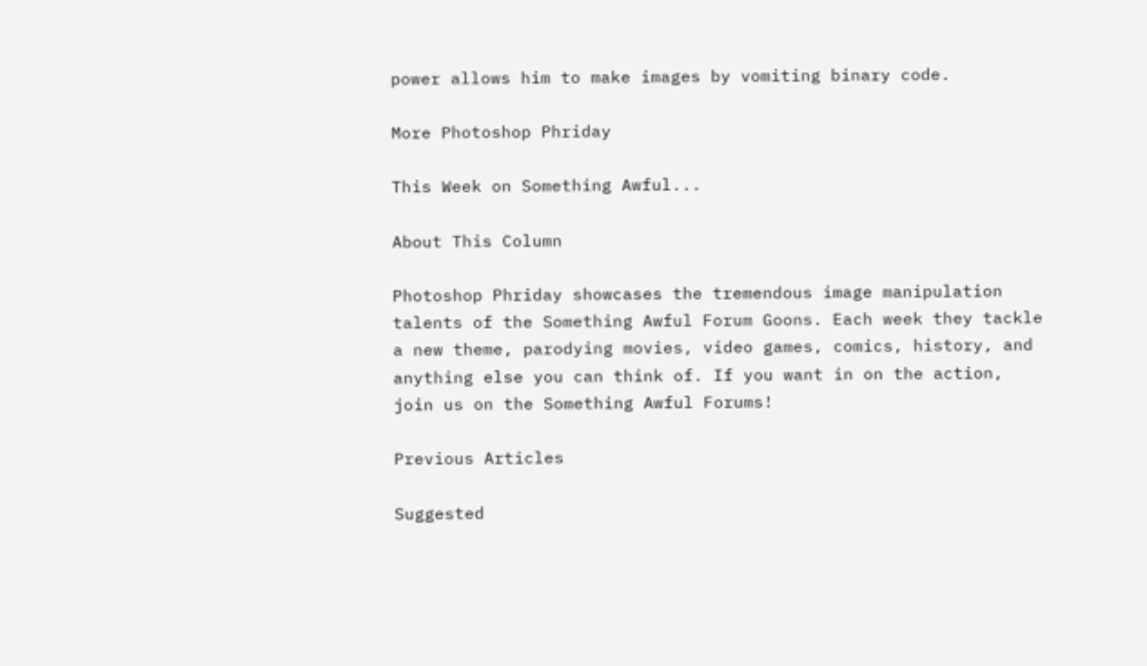power allows him to make images by vomiting binary code.

More Photoshop Phriday

This Week on Something Awful...

About This Column

Photoshop Phriday showcases the tremendous image manipulation talents of the Something Awful Forum Goons. Each week they tackle a new theme, parodying movies, video games, comics, history, and anything else you can think of. If you want in on the action, join us on the Something Awful Forums!

Previous Articles

Suggested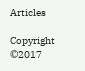Articles

Copyright ©2017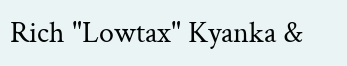Rich "Lowtax" Kyanka &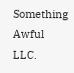Something Awful LLC.